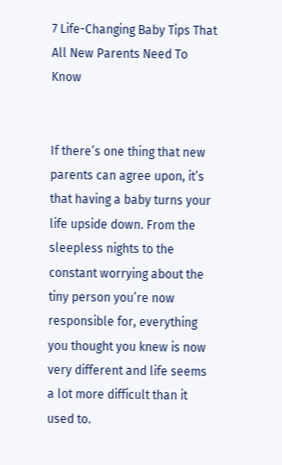7 Life-Changing Baby Tips That All New Parents Need To Know


If there’s one thing that new parents can agree upon, it’s that having a baby turns your life upside down. From the sleepless nights to the constant worrying about the tiny person you’re now responsible for, everything you thought you knew is now very different and life seems a lot more difficult than it used to.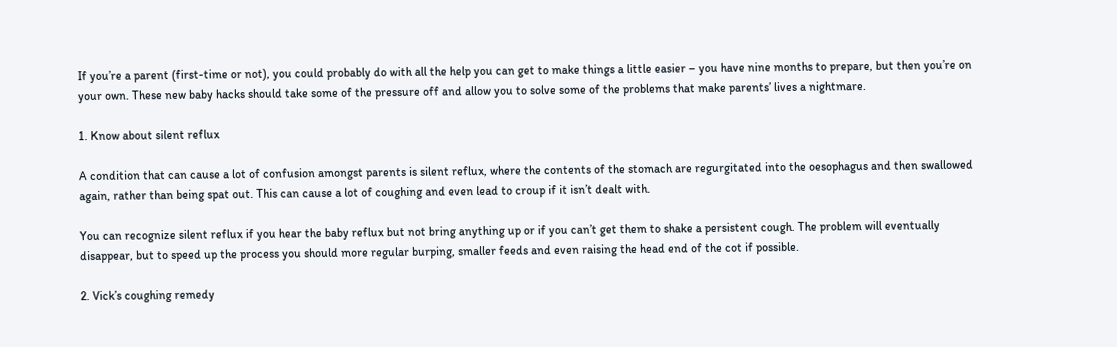If you’re a parent (first-time or not), you could probably do with all the help you can get to make things a little easier – you have nine months to prepare, but then you’re on your own. These new baby hacks should take some of the pressure off and allow you to solve some of the problems that make parents’ lives a nightmare.

1. Know about silent reflux

A condition that can cause a lot of confusion amongst parents is silent reflux, where the contents of the stomach are regurgitated into the oesophagus and then swallowed again, rather than being spat out. This can cause a lot of coughing and even lead to croup if it isn’t dealt with.

You can recognize silent reflux if you hear the baby reflux but not bring anything up or if you can’t get them to shake a persistent cough. The problem will eventually disappear, but to speed up the process you should more regular burping, smaller feeds and even raising the head end of the cot if possible.

2. Vick’s coughing remedy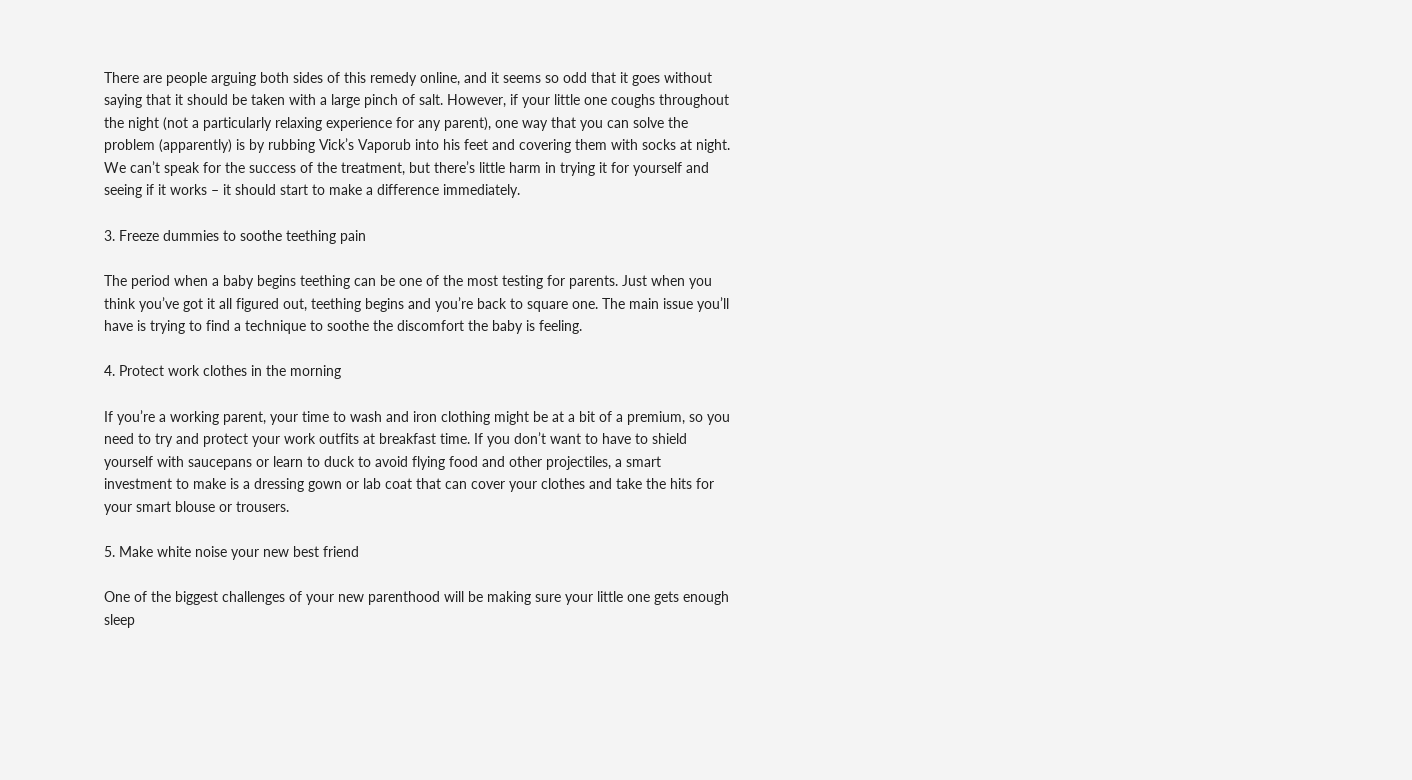There are people arguing both sides of this remedy online, and it seems so odd that it goes without saying that it should be taken with a large pinch of salt. However, if your little one coughs throughout the night (not a particularly relaxing experience for any parent), one way that you can solve the problem (apparently) is by rubbing Vick’s Vaporub into his feet and covering them with socks at night. We can’t speak for the success of the treatment, but there’s little harm in trying it for yourself and seeing if it works – it should start to make a difference immediately.

3. Freeze dummies to soothe teething pain

The period when a baby begins teething can be one of the most testing for parents. Just when you think you’ve got it all figured out, teething begins and you’re back to square one. The main issue you’ll have is trying to find a technique to soothe the discomfort the baby is feeling.

4. Protect work clothes in the morning

If you’re a working parent, your time to wash and iron clothing might be at a bit of a premium, so you need to try and protect your work outfits at breakfast time. If you don’t want to have to shield yourself with saucepans or learn to duck to avoid flying food and other projectiles, a smart investment to make is a dressing gown or lab coat that can cover your clothes and take the hits for your smart blouse or trousers.

5. Make white noise your new best friend

One of the biggest challenges of your new parenthood will be making sure your little one gets enough sleep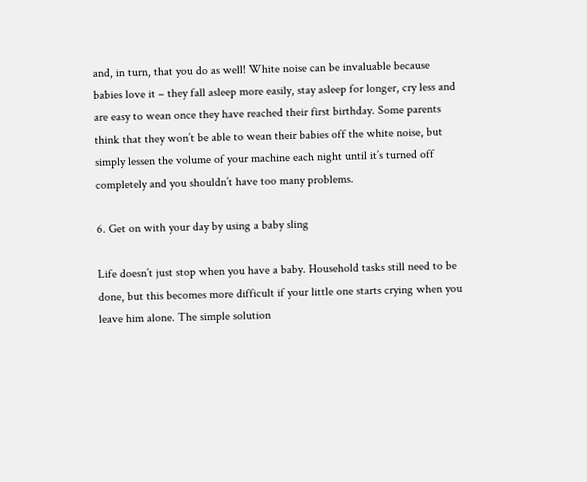and, in turn, that you do as well! White noise can be invaluable because babies love it – they fall asleep more easily, stay asleep for longer, cry less and are easy to wean once they have reached their first birthday. Some parents think that they won’t be able to wean their babies off the white noise, but simply lessen the volume of your machine each night until it’s turned off completely and you shouldn’t have too many problems.

6. Get on with your day by using a baby sling

Life doesn’t just stop when you have a baby. Household tasks still need to be done, but this becomes more difficult if your little one starts crying when you leave him alone. The simple solution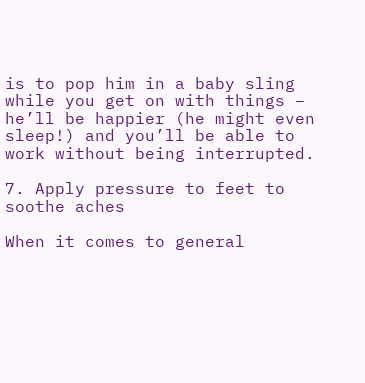is to pop him in a baby sling while you get on with things – he’ll be happier (he might even sleep!) and you’ll be able to work without being interrupted.

7. Apply pressure to feet to soothe aches

When it comes to general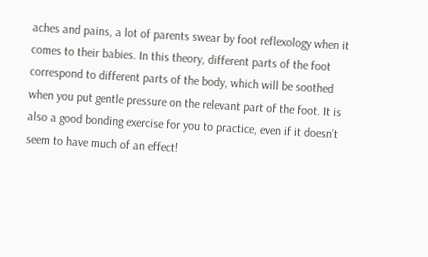aches and pains, a lot of parents swear by foot reflexology when it comes to their babies. In this theory, different parts of the foot correspond to different parts of the body, which will be soothed when you put gentle pressure on the relevant part of the foot. It is also a good bonding exercise for you to practice, even if it doesn’t seem to have much of an effect!